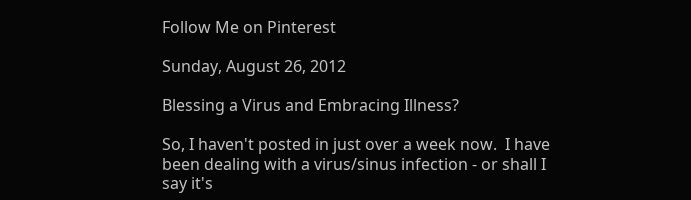Follow Me on Pinterest

Sunday, August 26, 2012

Blessing a Virus and Embracing Illness?

So, I haven't posted in just over a week now.  I have been dealing with a virus/sinus infection - or shall I say it's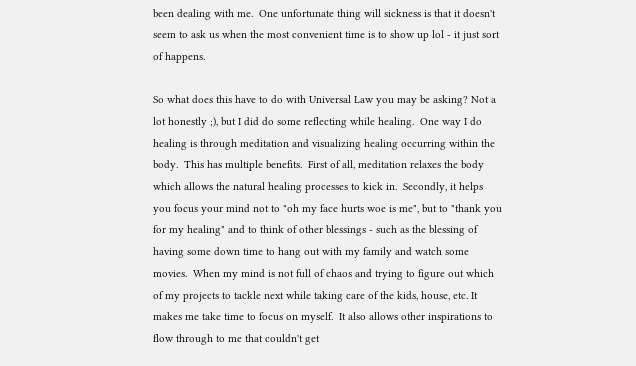been dealing with me.  One unfortunate thing will sickness is that it doesn't seem to ask us when the most convenient time is to show up lol - it just sort of happens.

So what does this have to do with Universal Law you may be asking? Not a lot honestly ;), but I did do some reflecting while healing.  One way I do healing is through meditation and visualizing healing occurring within the body.  This has multiple benefits.  First of all, meditation relaxes the body which allows the natural healing processes to kick in.  Secondly, it helps you focus your mind not to "oh my face hurts woe is me", but to "thank you for my healing" and to think of other blessings - such as the blessing of having some down time to hang out with my family and watch some movies.  When my mind is not full of chaos and trying to figure out which of my projects to tackle next while taking care of the kids, house, etc. It makes me take time to focus on myself.  It also allows other inspirations to flow through to me that couldn't get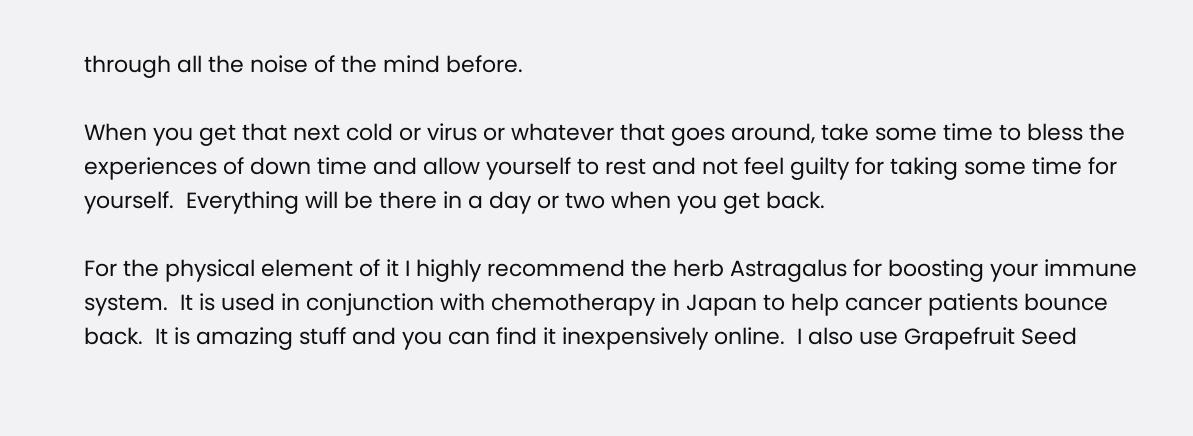through all the noise of the mind before.

When you get that next cold or virus or whatever that goes around, take some time to bless the experiences of down time and allow yourself to rest and not feel guilty for taking some time for yourself.  Everything will be there in a day or two when you get back.

For the physical element of it I highly recommend the herb Astragalus for boosting your immune system.  It is used in conjunction with chemotherapy in Japan to help cancer patients bounce back.  It is amazing stuff and you can find it inexpensively online.  I also use Grapefruit Seed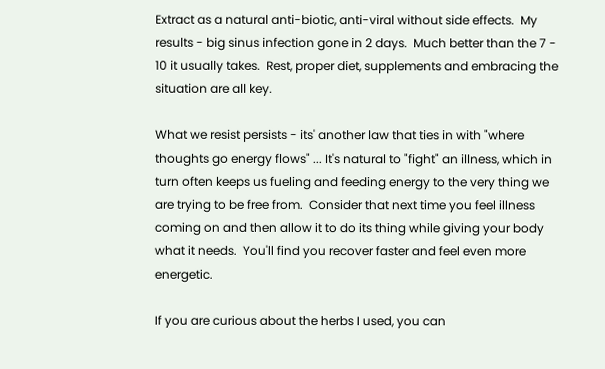Extract as a natural anti-biotic, anti-viral without side effects.  My results - big sinus infection gone in 2 days.  Much better than the 7 - 10 it usually takes.  Rest, proper diet, supplements and embracing the situation are all key.

What we resist persists - its' another law that ties in with "where thoughts go energy flows" ... It's natural to "fight" an illness, which in turn often keeps us fueling and feeding energy to the very thing we are trying to be free from.  Consider that next time you feel illness coming on and then allow it to do its thing while giving your body what it needs.  You'll find you recover faster and feel even more energetic.

If you are curious about the herbs I used, you can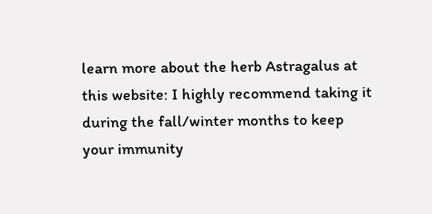learn more about the herb Astragalus at this website: I highly recommend taking it during the fall/winter months to keep your immunity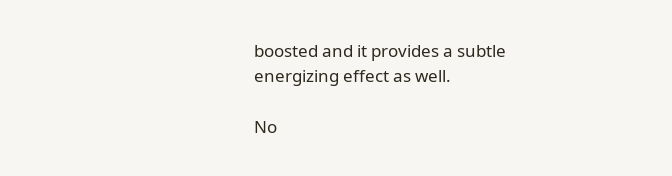boosted and it provides a subtle energizing effect as well.

No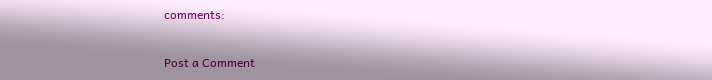comments:

Post a Comment